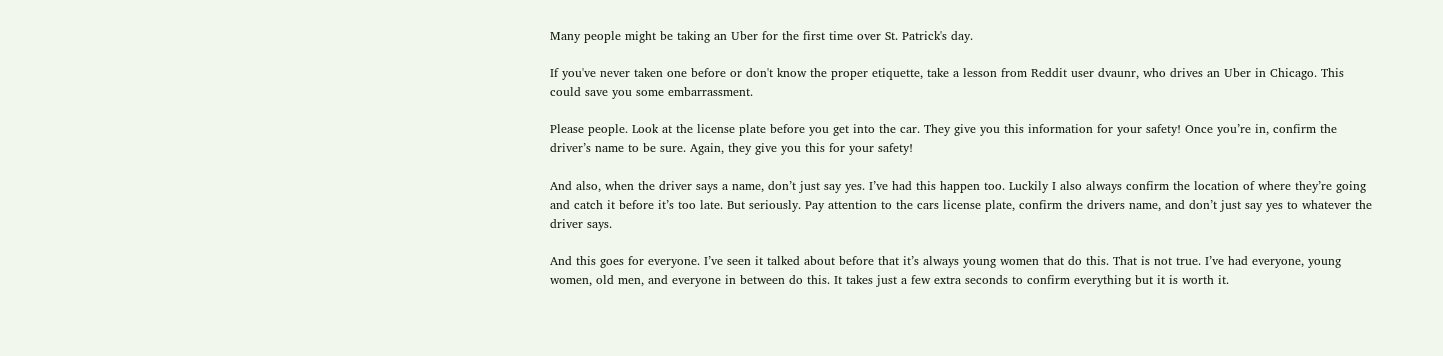Many people might be taking an Uber for the first time over St. Patrick's day.

If you've never taken one before or don't know the proper etiquette, take a lesson from Reddit user dvaunr, who drives an Uber in Chicago. This could save you some embarrassment.

Please people. Look at the license plate before you get into the car. They give you this information for your safety! Once you’re in, confirm the driver’s name to be sure. Again, they give you this for your safety!

And also, when the driver says a name, don’t just say yes. I’ve had this happen too. Luckily I also always confirm the location of where they’re going and catch it before it’s too late. But seriously. Pay attention to the cars license plate, confirm the drivers name, and don’t just say yes to whatever the driver says.

And this goes for everyone. I’ve seen it talked about before that it’s always young women that do this. That is not true. I’ve had everyone, young women, old men, and everyone in between do this. It takes just a few extra seconds to confirm everything but it is worth it.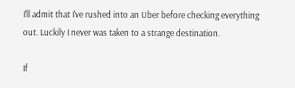I'll admit that I've rushed into an Uber before checking everything out. Luckily I never was taken to a strange destination.

If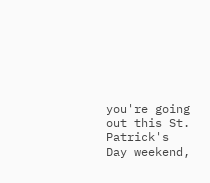you're going out this St. Patrick's Day weekend,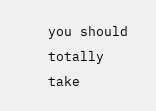you should totally take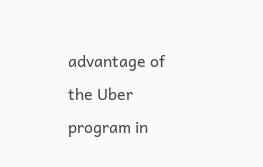advantage of the Uber program in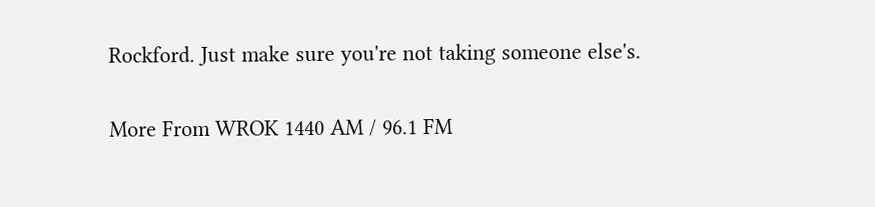Rockford. Just make sure you're not taking someone else's.

More From WROK 1440 AM / 96.1 FM